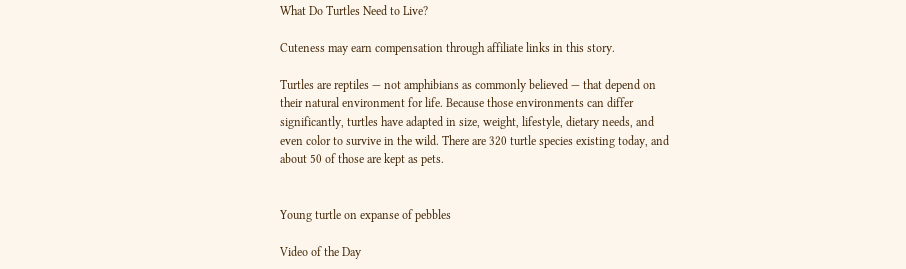What Do Turtles Need to Live?

Cuteness may earn compensation through affiliate links in this story.

Turtles are reptiles — not amphibians as commonly believed — that depend on their natural environment for life. Because those environments can differ significantly, turtles have adapted in size, weight, lifestyle, dietary needs, and even color to survive in the wild. There are 320 turtle species existing today, and about 50 of those are kept as pets.


Young turtle on expanse of pebbles

Video of the Day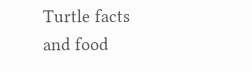Turtle facts and food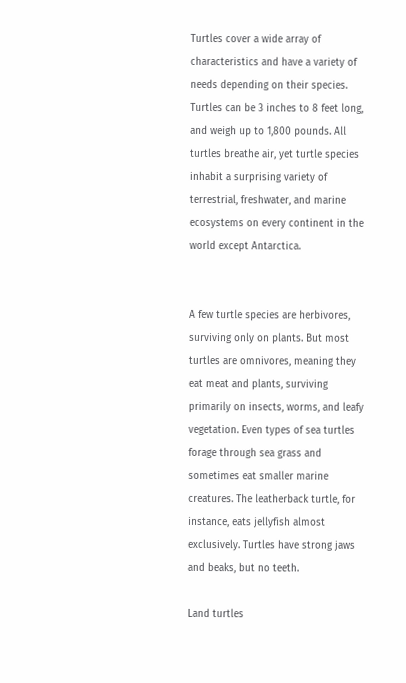Turtles cover a wide array of characteristics and have a variety of needs depending on their species. Turtles can be 3 inches to 8 feet long, and weigh up to 1,800 pounds. All turtles breathe air, yet turtle species inhabit a surprising variety of terrestrial, freshwater, and marine ecosystems on every continent in the world except Antarctica.


A few turtle species are herbivores, surviving only on plants. But most turtles are omnivores, meaning they eat meat and plants, surviving primarily on insects, worms, and leafy vegetation. Even types of sea turtles forage through sea grass and sometimes eat smaller marine creatures. The leatherback turtle, for instance, eats jellyfish almost exclusively. Turtles have strong jaws and beaks, but no teeth.

Land turtles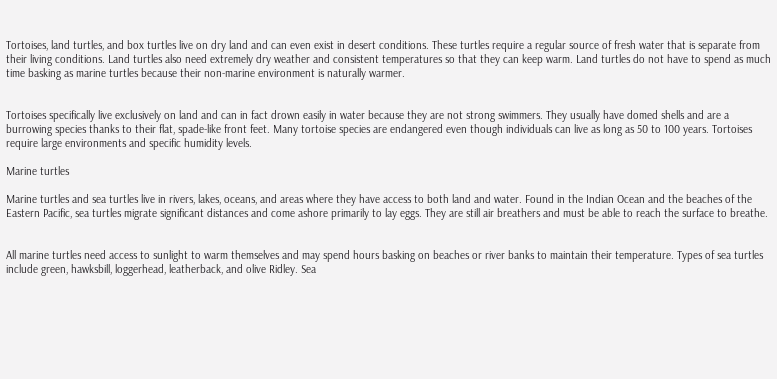Tortoises, land turtles, and box turtles live on dry land and can even exist in desert conditions. These turtles require a regular source of fresh water that is separate from their living conditions. Land turtles also need extremely dry weather and consistent temperatures so that they can keep warm. Land turtles do not have to spend as much time basking as marine turtles because their non-marine environment is naturally warmer.


Tortoises specifically live exclusively on land and can in fact drown easily in water because they are not strong swimmers. They usually have domed shells and are a burrowing species thanks to their flat, spade-like front feet. Many tortoise species are endangered even though individuals can live as long as 50 to 100 years. Tortoises require large environments and specific humidity levels.

Marine turtles

Marine turtles and sea turtles live in rivers, lakes, oceans, and areas where they have access to both land and water. Found in the Indian Ocean and the beaches of the Eastern Pacific, sea turtles migrate significant distances and come ashore primarily to lay eggs. They are still air breathers and must be able to reach the surface to breathe.


All marine turtles need access to sunlight to warm themselves and may spend hours basking on beaches or river banks to maintain their temperature. Types of sea turtles include green, hawksbill, loggerhead, leatherback, and olive Ridley. Sea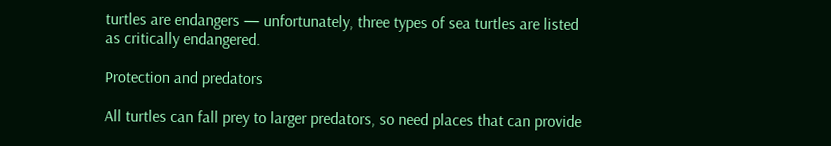turtles are endangers — unfortunately, three types of sea turtles are listed as critically endangered.

Protection and predators

All turtles can fall prey to larger predators, so need places that can provide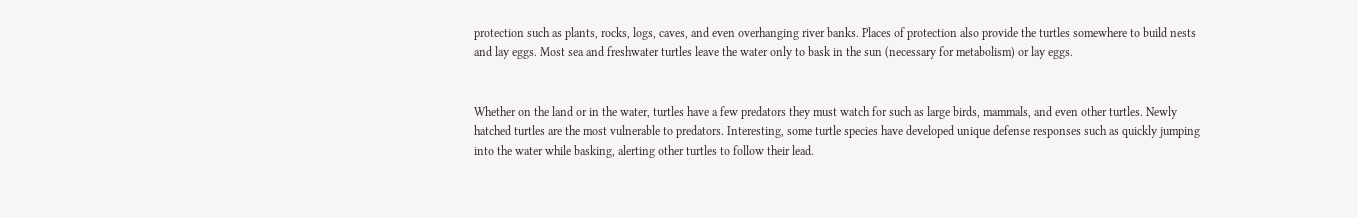protection such as plants, rocks, logs, caves, and even overhanging river banks. Places of protection also provide the turtles somewhere to build nests and lay eggs. Most sea and freshwater turtles leave the water only to bask in the sun (necessary for metabolism) or lay eggs.


Whether on the land or in the water, turtles have a few predators they must watch for such as large birds, mammals, and even other turtles. Newly hatched turtles are the most vulnerable to predators. Interesting, some turtle species have developed unique defense responses such as quickly jumping into the water while basking, alerting other turtles to follow their lead.